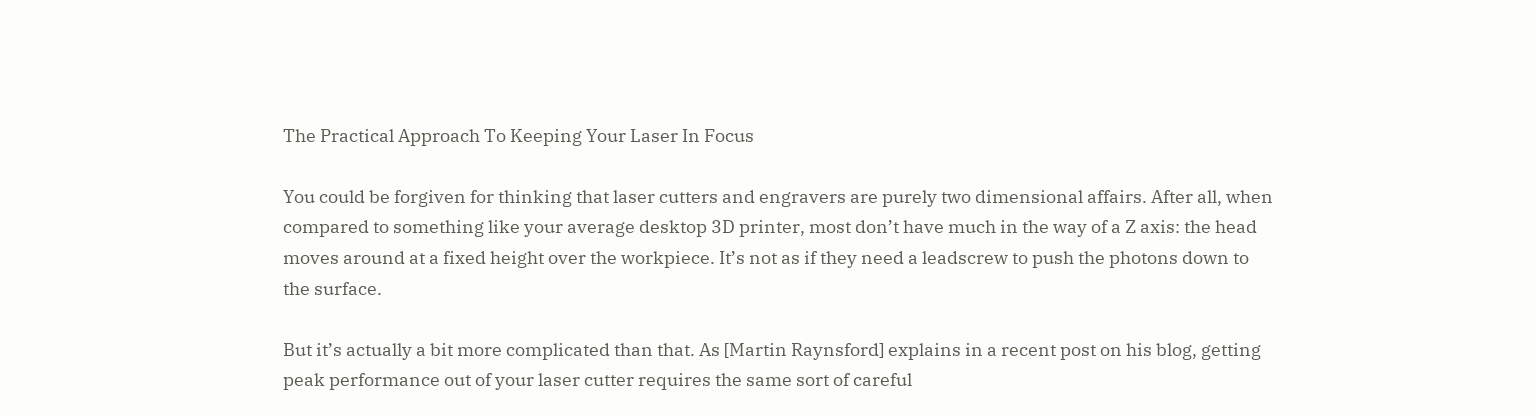The Practical Approach To Keeping Your Laser In Focus

You could be forgiven for thinking that laser cutters and engravers are purely two dimensional affairs. After all, when compared to something like your average desktop 3D printer, most don’t have much in the way of a Z axis: the head moves around at a fixed height over the workpiece. It’s not as if they need a leadscrew to push the photons down to the surface.

But it’s actually a bit more complicated than that. As [Martin Raynsford] explains in a recent post on his blog, getting peak performance out of your laser cutter requires the same sort of careful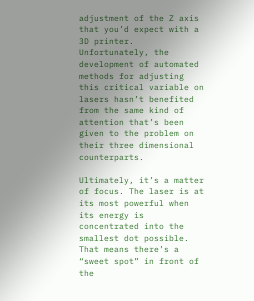adjustment of the Z axis that you’d expect with a 3D printer. Unfortunately, the development of automated methods for adjusting this critical variable on lasers hasn’t benefited from the same kind of attention that’s been given to the problem on their three dimensional counterparts.

Ultimately, it’s a matter of focus. The laser is at its most powerful when its energy is concentrated into the smallest dot possible. That means there’s a “sweet spot” in front of the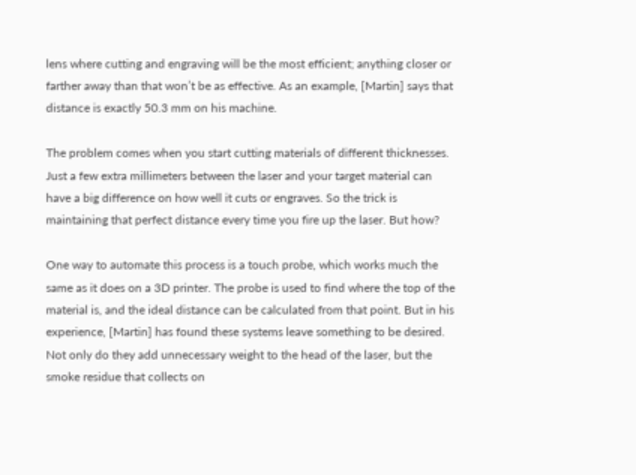lens where cutting and engraving will be the most efficient; anything closer or farther away than that won’t be as effective. As an example, [Martin] says that distance is exactly 50.3 mm on his machine.

The problem comes when you start cutting materials of different thicknesses. Just a few extra millimeters between the laser and your target material can have a big difference on how well it cuts or engraves. So the trick is maintaining that perfect distance every time you fire up the laser. But how?

One way to automate this process is a touch probe, which works much the same as it does on a 3D printer. The probe is used to find where the top of the material is, and the ideal distance can be calculated from that point. But in his experience, [Martin] has found these systems leave something to be desired. Not only do they add unnecessary weight to the head of the laser, but the smoke residue that collects on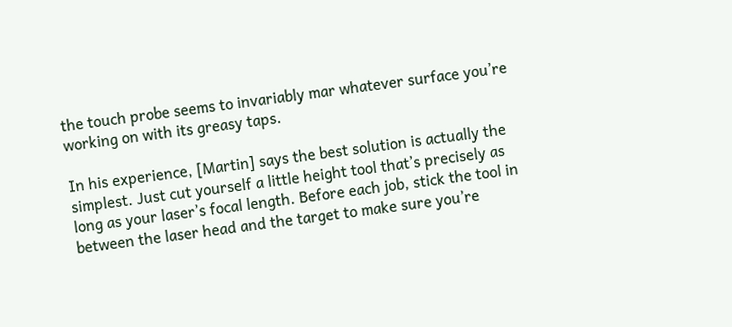the touch probe seems to invariably mar whatever surface you’re working on with its greasy taps.

In his experience, [Martin] says the best solution is actually the simplest. Just cut yourself a little height tool that’s precisely as long as your laser’s focal length. Before each job, stick the tool in between the laser head and the target to make sure you’re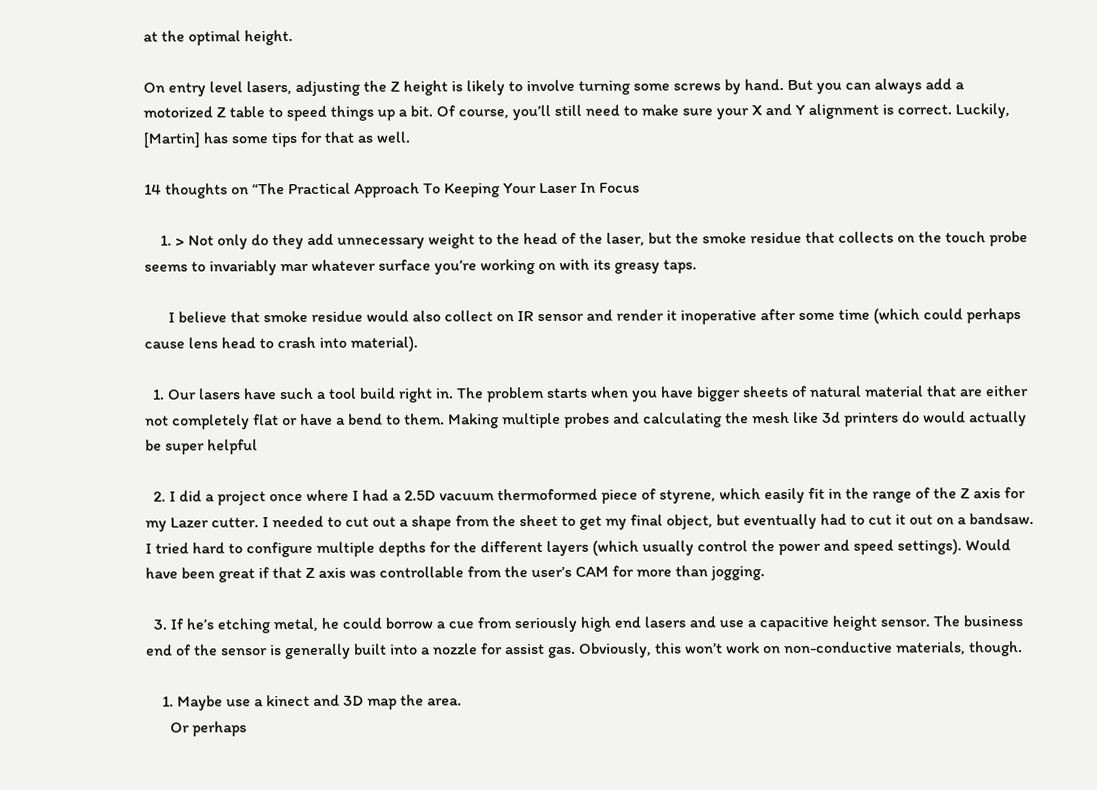at the optimal height.

On entry level lasers, adjusting the Z height is likely to involve turning some screws by hand. But you can always add a motorized Z table to speed things up a bit. Of course, you’ll still need to make sure your X and Y alignment is correct. Luckily, [Martin] has some tips for that as well.

14 thoughts on “The Practical Approach To Keeping Your Laser In Focus

    1. > Not only do they add unnecessary weight to the head of the laser, but the smoke residue that collects on the touch probe seems to invariably mar whatever surface you’re working on with its greasy taps.

      I believe that smoke residue would also collect on IR sensor and render it inoperative after some time (which could perhaps cause lens head to crash into material).

  1. Our lasers have such a tool build right in. The problem starts when you have bigger sheets of natural material that are either not completely flat or have a bend to them. Making multiple probes and calculating the mesh like 3d printers do would actually be super helpful

  2. I did a project once where I had a 2.5D vacuum thermoformed piece of styrene, which easily fit in the range of the Z axis for my Lazer cutter. I needed to cut out a shape from the sheet to get my final object, but eventually had to cut it out on a bandsaw. I tried hard to configure multiple depths for the different layers (which usually control the power and speed settings). Would have been great if that Z axis was controllable from the user’s CAM for more than jogging.

  3. If he’s etching metal, he could borrow a cue from seriously high end lasers and use a capacitive height sensor. The business end of the sensor is generally built into a nozzle for assist gas. Obviously, this won’t work on non-conductive materials, though.

    1. Maybe use a kinect and 3D map the area.
      Or perhaps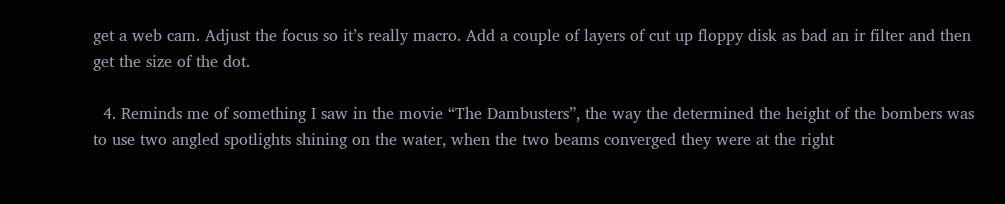get a web cam. Adjust the focus so it’s really macro. Add a couple of layers of cut up floppy disk as bad an ir filter and then get the size of the dot.

  4. Reminds me of something I saw in the movie “The Dambusters”, the way the determined the height of the bombers was to use two angled spotlights shining on the water, when the two beams converged they were at the right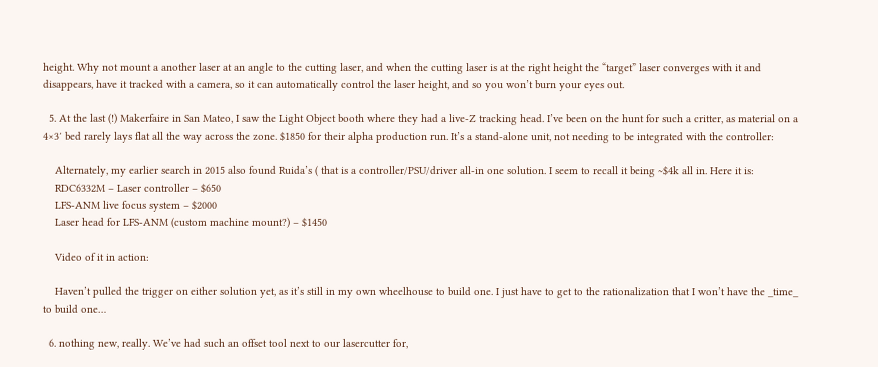height. Why not mount a another laser at an angle to the cutting laser, and when the cutting laser is at the right height the “target” laser converges with it and disappears, have it tracked with a camera, so it can automatically control the laser height, and so you won’t burn your eyes out.

  5. At the last (!) Makerfaire in San Mateo, I saw the Light Object booth where they had a live-Z tracking head. I’ve been on the hunt for such a critter, as material on a 4×3′ bed rarely lays flat all the way across the zone. $1850 for their alpha production run. It’s a stand-alone unit, not needing to be integrated with the controller:

    Alternately, my earlier search in 2015 also found Ruida’s ( that is a controller/PSU/driver all-in one solution. I seem to recall it being ~$4k all in. Here it is:
    RDC6332M – Laser controller – $650
    LFS-ANM live focus system – $2000
    Laser head for LFS-ANM (custom machine mount?) – $1450

    Video of it in action:

    Haven’t pulled the trigger on either solution yet, as it’s still in my own wheelhouse to build one. I just have to get to the rationalization that I won’t have the _time_ to build one…

  6. nothing new, really. We’ve had such an offset tool next to our lasercutter for,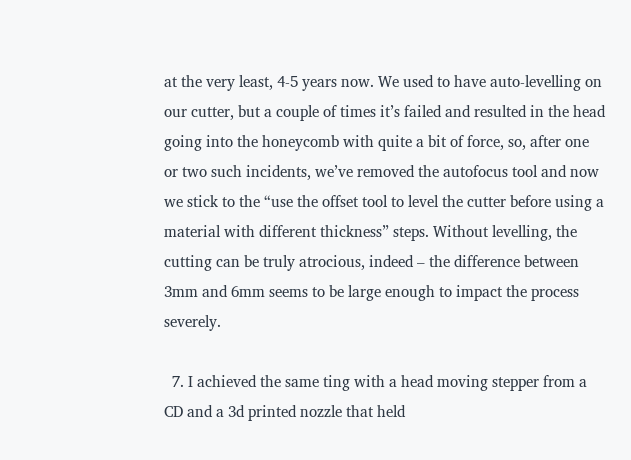at the very least, 4-5 years now. We used to have auto-levelling on our cutter, but a couple of times it’s failed and resulted in the head going into the honeycomb with quite a bit of force, so, after one or two such incidents, we’ve removed the autofocus tool and now we stick to the “use the offset tool to level the cutter before using a material with different thickness” steps. Without levelling, the cutting can be truly atrocious, indeed – the difference between 3mm and 6mm seems to be large enough to impact the process severely.

  7. I achieved the same ting with a head moving stepper from a CD and a 3d printed nozzle that held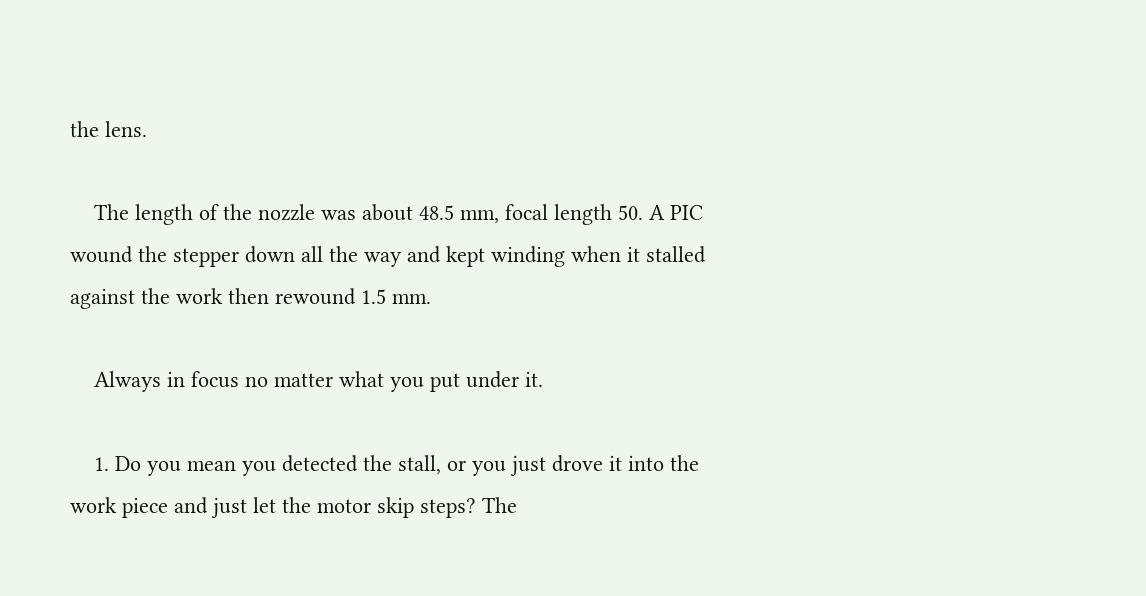the lens.

    The length of the nozzle was about 48.5 mm, focal length 50. A PIC wound the stepper down all the way and kept winding when it stalled against the work then rewound 1.5 mm.

    Always in focus no matter what you put under it.

    1. Do you mean you detected the stall, or you just drove it into the work piece and just let the motor skip steps? The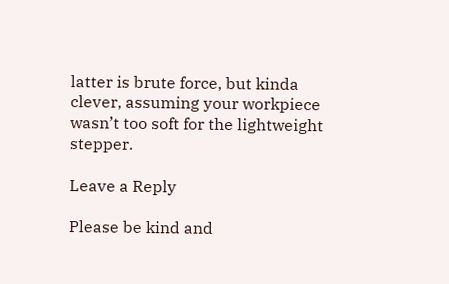latter is brute force, but kinda clever, assuming your workpiece wasn’t too soft for the lightweight stepper.

Leave a Reply

Please be kind and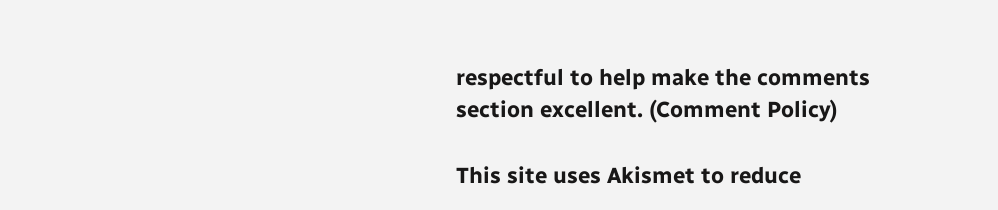respectful to help make the comments section excellent. (Comment Policy)

This site uses Akismet to reduce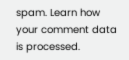spam. Learn how your comment data is processed.